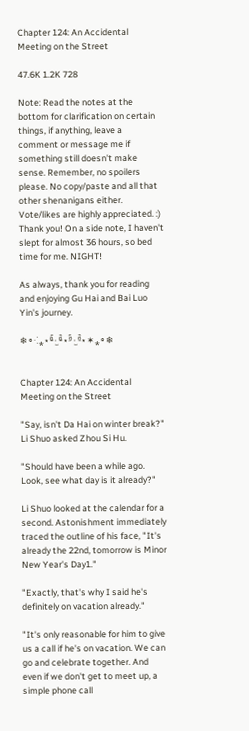Chapter 124: An Accidental Meeting on the Street

47.6K 1.2K 728

Note: Read the notes at the bottom for clarification on certain things, if anything, leave a comment or message me if something still doesn't make sense. Remember, no spoilers please. No copy/paste and all that other shenanigans either. Vote/likes are highly appreciated. :) Thank you! On a side note, I haven't slept for almost 36 hours, so bed time for me. NIGHT!

As always, thank you for reading and enjoying Gu Hai and Bai Luo Yin's journey.

❄∘⁖⁎⋆ᶿ̴̤᷇ ˒̫ ᶿ̴̤᷆⋆ᶿ̤᷇ ˓̫ ᶿ̤᷆⋆✶⁎∘❄


Chapter 124: An Accidental Meeting on the Street

"Say, isn't Da Hai on winter break?" Li Shuo asked Zhou Si Hu.

"Should have been a while ago. Look, see what day is it already?"

Li Shuo looked at the calendar for a second. Astonishment immediately traced the outline of his face, "It's already the 22nd, tomorrow is Minor New Year's Day1."

"Exactly, that's why I said he's definitely on vacation already."

"It's only reasonable for him to give us a call if he's on vacation. We can go and celebrate together. And even if we don't get to meet up, a simple phone call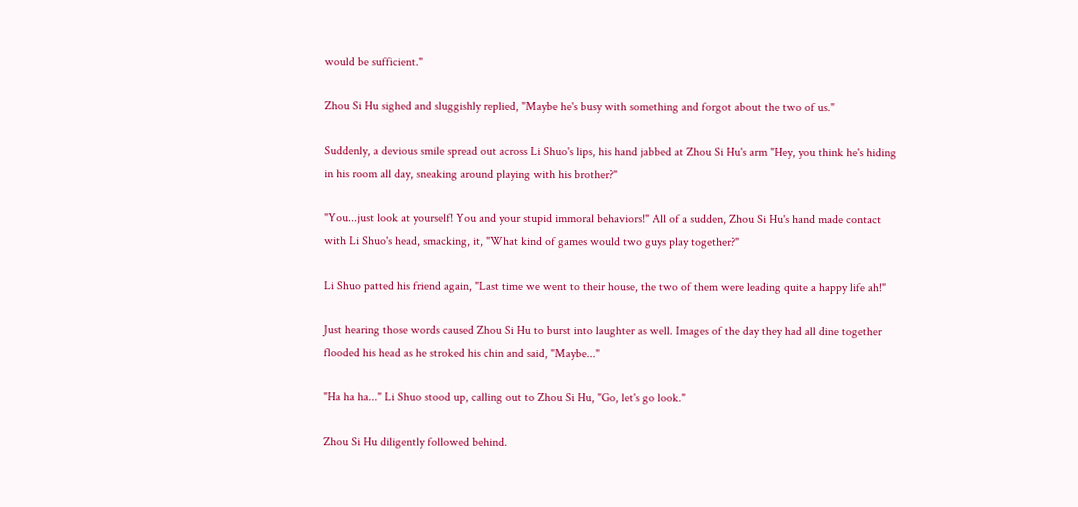would be sufficient."

Zhou Si Hu sighed and sluggishly replied, "Maybe he's busy with something and forgot about the two of us."

Suddenly, a devious smile spread out across Li Shuo's lips, his hand jabbed at Zhou Si Hu's arm "Hey, you think he's hiding in his room all day, sneaking around playing with his brother?"

"You...just look at yourself! You and your stupid immoral behaviors!" All of a sudden, Zhou Si Hu's hand made contact with Li Shuo's head, smacking, it, "What kind of games would two guys play together?"

Li Shuo patted his friend again, "Last time we went to their house, the two of them were leading quite a happy life ah!"

Just hearing those words caused Zhou Si Hu to burst into laughter as well. Images of the day they had all dine together flooded his head as he stroked his chin and said, "Maybe..."

"Ha ha ha..." Li Shuo stood up, calling out to Zhou Si Hu, "Go, let's go look."

Zhou Si Hu diligently followed behind.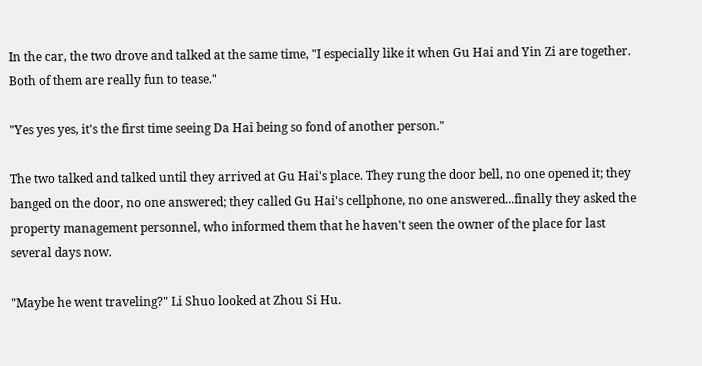In the car, the two drove and talked at the same time, "I especially like it when Gu Hai and Yin Zi are together. Both of them are really fun to tease."

"Yes yes yes, it's the first time seeing Da Hai being so fond of another person."

The two talked and talked until they arrived at Gu Hai's place. They rung the door bell, no one opened it; they banged on the door, no one answered; they called Gu Hai's cellphone, no one answered...finally they asked the property management personnel, who informed them that he haven't seen the owner of the place for last several days now.

"Maybe he went traveling?" Li Shuo looked at Zhou Si Hu.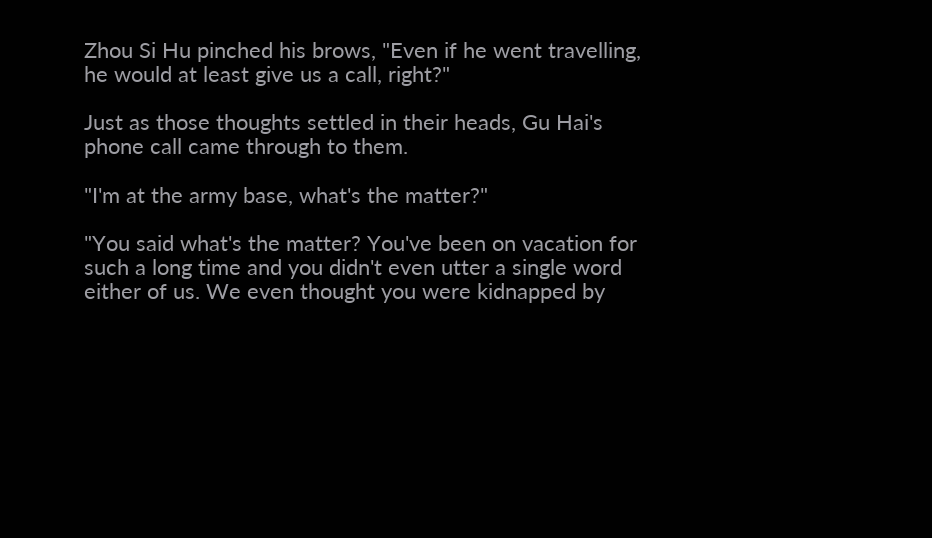Zhou Si Hu pinched his brows, "Even if he went travelling, he would at least give us a call, right?"

Just as those thoughts settled in their heads, Gu Hai's phone call came through to them.

"I'm at the army base, what's the matter?"

"You said what's the matter? You've been on vacation for such a long time and you didn't even utter a single word either of us. We even thought you were kidnapped by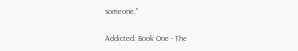someone."

Addicted: Book One - The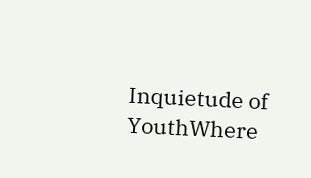Inquietude of YouthWhere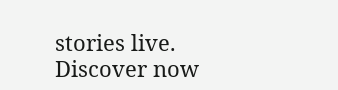stories live. Discover now